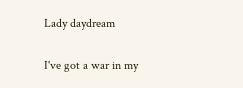Lady daydream

I've got a war in my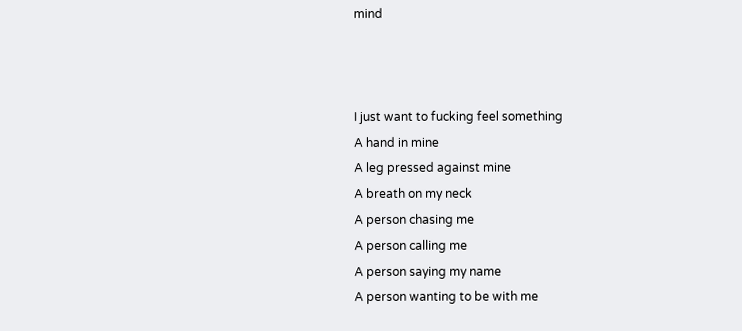mind



I just want to fucking feel something
A hand in mine
A leg pressed against mine
A breath on my neck
A person chasing me
A person calling me
A person saying my name
A person wanting to be with me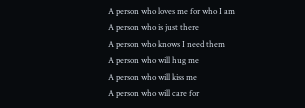A person who loves me for who I am
A person who is just there
A person who knows I need them
A person who will hug me
A person who will kiss me
A person who will care for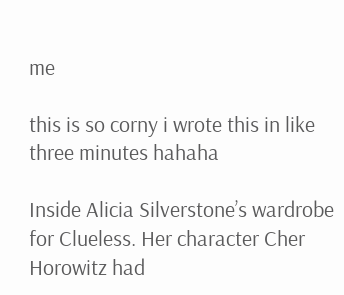me

this is so corny i wrote this in like three minutes hahaha

Inside Alicia Silverstone’s wardrobe for Clueless. Her character Cher Horowitz had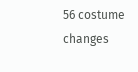56 costume changes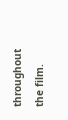throughout the film.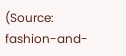(Source: fashion-and-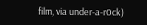film, via under-a-r0ck)